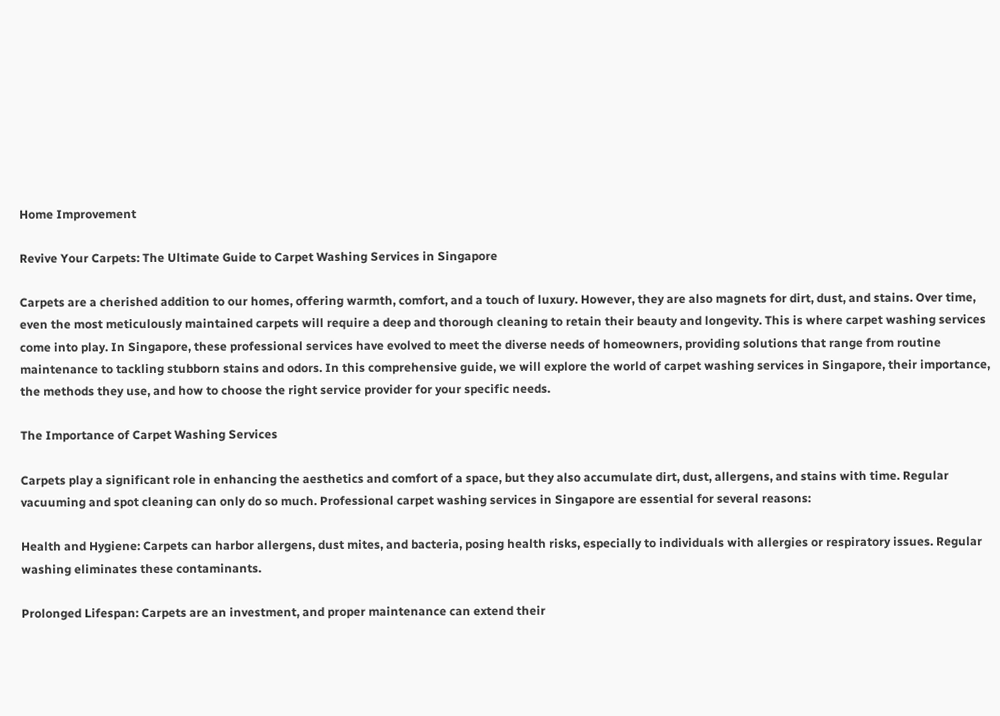Home Improvement

Revive Your Carpets: The Ultimate Guide to Carpet Washing Services in Singapore

Carpets are a cherished addition to our homes, offering warmth, comfort, and a touch of luxury. However, they are also magnets for dirt, dust, and stains. Over time, even the most meticulously maintained carpets will require a deep and thorough cleaning to retain their beauty and longevity. This is where carpet washing services come into play. In Singapore, these professional services have evolved to meet the diverse needs of homeowners, providing solutions that range from routine maintenance to tackling stubborn stains and odors. In this comprehensive guide, we will explore the world of carpet washing services in Singapore, their importance, the methods they use, and how to choose the right service provider for your specific needs.

The Importance of Carpet Washing Services

Carpets play a significant role in enhancing the aesthetics and comfort of a space, but they also accumulate dirt, dust, allergens, and stains with time. Regular vacuuming and spot cleaning can only do so much. Professional carpet washing services in Singapore are essential for several reasons:

Health and Hygiene: Carpets can harbor allergens, dust mites, and bacteria, posing health risks, especially to individuals with allergies or respiratory issues. Regular washing eliminates these contaminants.

Prolonged Lifespan: Carpets are an investment, and proper maintenance can extend their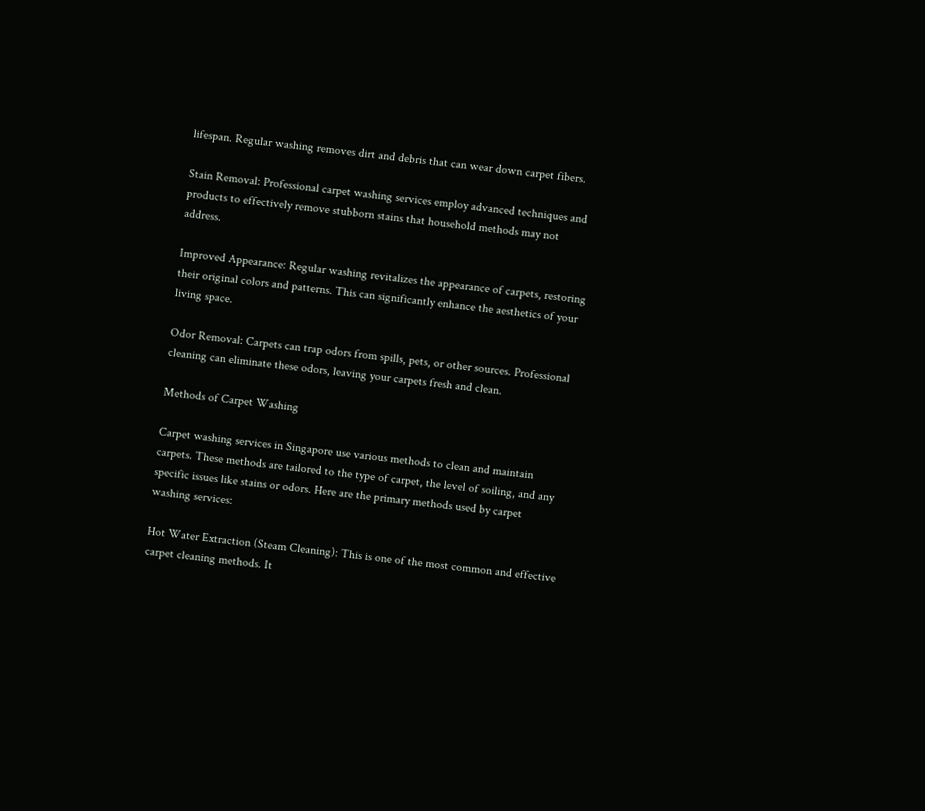lifespan. Regular washing removes dirt and debris that can wear down carpet fibers.

Stain Removal: Professional carpet washing services employ advanced techniques and products to effectively remove stubborn stains that household methods may not address.

Improved Appearance: Regular washing revitalizes the appearance of carpets, restoring their original colors and patterns. This can significantly enhance the aesthetics of your living space.

Odor Removal: Carpets can trap odors from spills, pets, or other sources. Professional cleaning can eliminate these odors, leaving your carpets fresh and clean.

Methods of Carpet Washing

Carpet washing services in Singapore use various methods to clean and maintain carpets. These methods are tailored to the type of carpet, the level of soiling, and any specific issues like stains or odors. Here are the primary methods used by carpet washing services:

Hot Water Extraction (Steam Cleaning): This is one of the most common and effective carpet cleaning methods. It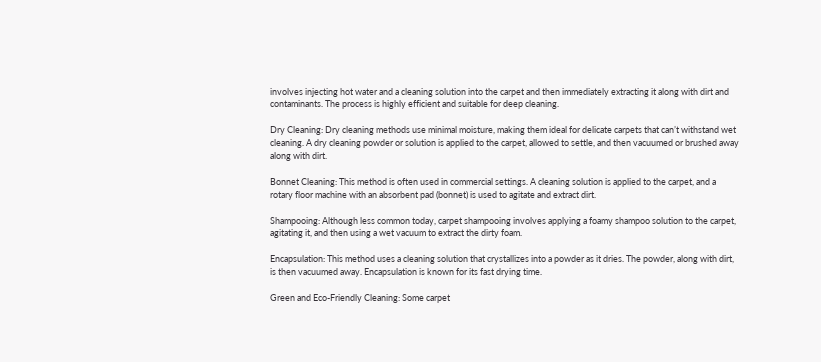involves injecting hot water and a cleaning solution into the carpet and then immediately extracting it along with dirt and contaminants. The process is highly efficient and suitable for deep cleaning.

Dry Cleaning: Dry cleaning methods use minimal moisture, making them ideal for delicate carpets that can’t withstand wet cleaning. A dry cleaning powder or solution is applied to the carpet, allowed to settle, and then vacuumed or brushed away along with dirt.

Bonnet Cleaning: This method is often used in commercial settings. A cleaning solution is applied to the carpet, and a rotary floor machine with an absorbent pad (bonnet) is used to agitate and extract dirt.

Shampooing: Although less common today, carpet shampooing involves applying a foamy shampoo solution to the carpet, agitating it, and then using a wet vacuum to extract the dirty foam.

Encapsulation: This method uses a cleaning solution that crystallizes into a powder as it dries. The powder, along with dirt, is then vacuumed away. Encapsulation is known for its fast drying time.

Green and Eco-Friendly Cleaning: Some carpet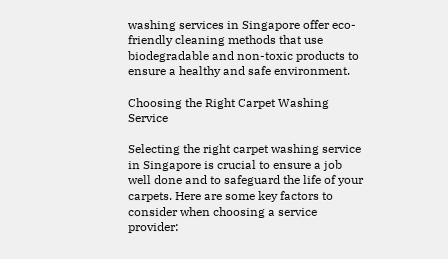washing services in Singapore offer eco-friendly cleaning methods that use biodegradable and non-toxic products to ensure a healthy and safe environment.

Choosing the Right Carpet Washing Service

Selecting the right carpet washing service in Singapore is crucial to ensure a job well done and to safeguard the life of your carpets. Here are some key factors to consider when choosing a service provider: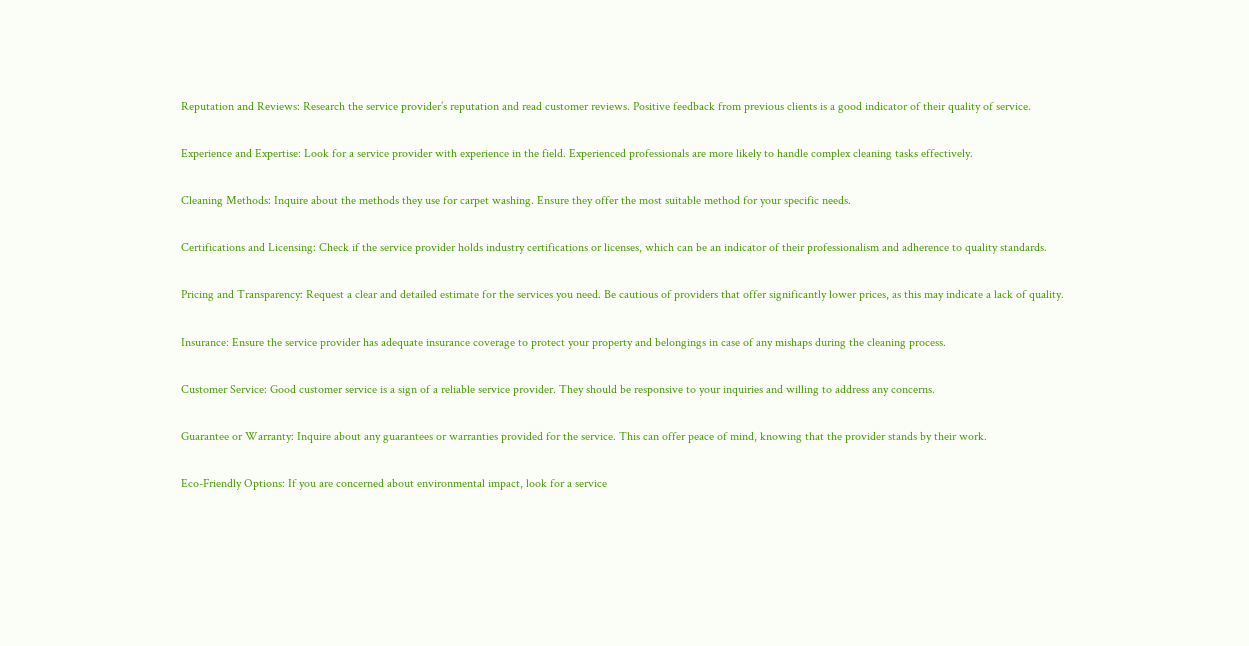Reputation and Reviews: Research the service provider’s reputation and read customer reviews. Positive feedback from previous clients is a good indicator of their quality of service.

Experience and Expertise: Look for a service provider with experience in the field. Experienced professionals are more likely to handle complex cleaning tasks effectively.

Cleaning Methods: Inquire about the methods they use for carpet washing. Ensure they offer the most suitable method for your specific needs.

Certifications and Licensing: Check if the service provider holds industry certifications or licenses, which can be an indicator of their professionalism and adherence to quality standards.

Pricing and Transparency: Request a clear and detailed estimate for the services you need. Be cautious of providers that offer significantly lower prices, as this may indicate a lack of quality.

Insurance: Ensure the service provider has adequate insurance coverage to protect your property and belongings in case of any mishaps during the cleaning process.

Customer Service: Good customer service is a sign of a reliable service provider. They should be responsive to your inquiries and willing to address any concerns.

Guarantee or Warranty: Inquire about any guarantees or warranties provided for the service. This can offer peace of mind, knowing that the provider stands by their work.

Eco-Friendly Options: If you are concerned about environmental impact, look for a service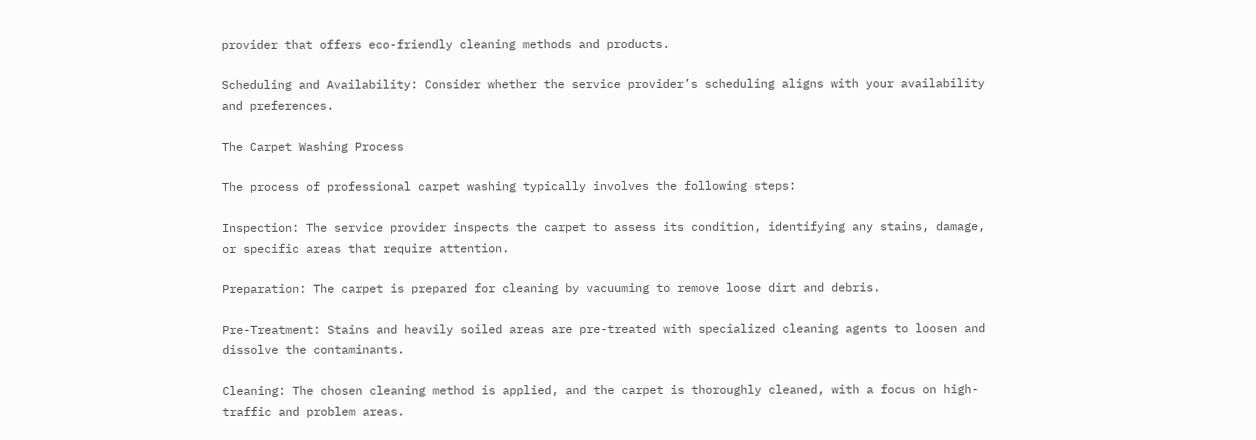provider that offers eco-friendly cleaning methods and products.

Scheduling and Availability: Consider whether the service provider’s scheduling aligns with your availability and preferences.

The Carpet Washing Process

The process of professional carpet washing typically involves the following steps:

Inspection: The service provider inspects the carpet to assess its condition, identifying any stains, damage, or specific areas that require attention.

Preparation: The carpet is prepared for cleaning by vacuuming to remove loose dirt and debris.

Pre-Treatment: Stains and heavily soiled areas are pre-treated with specialized cleaning agents to loosen and dissolve the contaminants.

Cleaning: The chosen cleaning method is applied, and the carpet is thoroughly cleaned, with a focus on high-traffic and problem areas.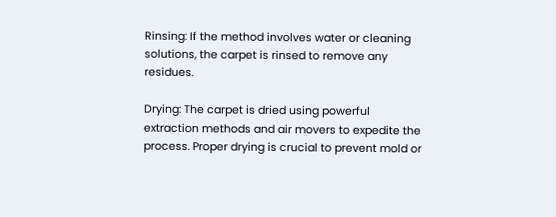Rinsing: If the method involves water or cleaning solutions, the carpet is rinsed to remove any residues.

Drying: The carpet is dried using powerful extraction methods and air movers to expedite the process. Proper drying is crucial to prevent mold or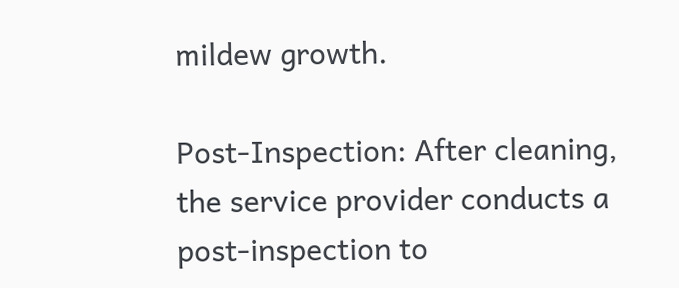mildew growth.

Post-Inspection: After cleaning, the service provider conducts a post-inspection to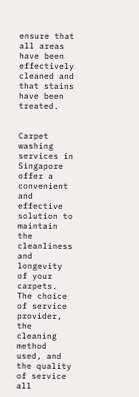ensure that all areas have been effectively cleaned and that stains have been treated.


Carpet washing services in Singapore offer a convenient and effective solution to maintain the cleanliness and longevity of your carpets. The choice of service provider, the cleaning method used, and the quality of service all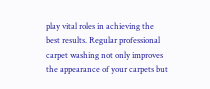play vital roles in achieving the best results. Regular professional carpet washing not only improves the appearance of your carpets but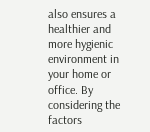also ensures a healthier and more hygienic environment in your home or office. By considering the factors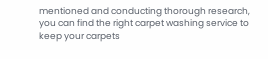mentioned and conducting thorough research, you can find the right carpet washing service to keep your carpets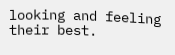looking and feeling their best.